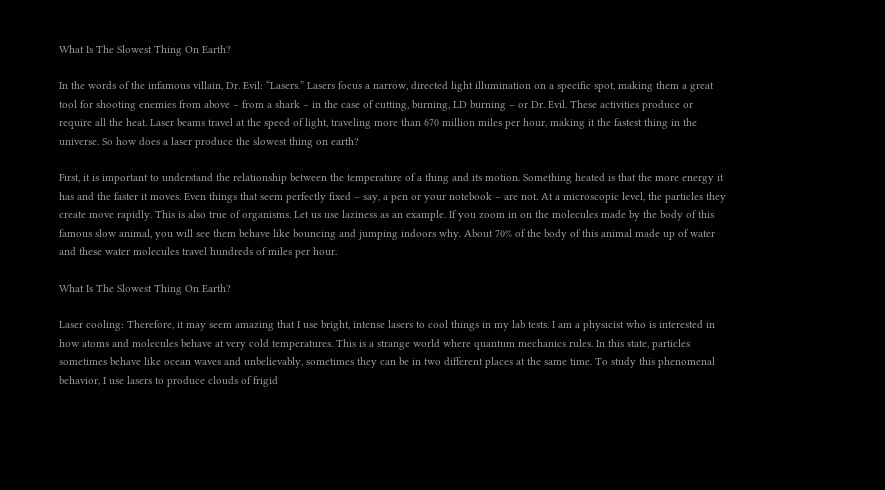What Is The Slowest Thing On Earth?

In the words of the infamous villain, Dr. Evil: “Lasers.” Lasers focus a narrow, directed light illumination on a specific spot, making them a great tool for shooting enemies from above – from a shark – in the case of cutting, burning, LD burning – or Dr. Evil. These activities produce or require all the heat. Laser beams travel at the speed of light, traveling more than 670 million miles per hour, making it the fastest thing in the universe. So how does a laser produce the slowest thing on earth?

First, it is important to understand the relationship between the temperature of a thing and its motion. Something heated is that the more energy it has and the faster it moves. Even things that seem perfectly fixed – say, a pen or your notebook – are not. At a microscopic level, the particles they create move rapidly. This is also true of organisms. Let us use laziness as an example. If you zoom in on the molecules made by the body of this famous slow animal, you will see them behave like bouncing and jumping indoors why. About 70% of the body of this animal made up of water and these water molecules travel hundreds of miles per hour.

What Is The Slowest Thing On Earth?

Laser cooling: Therefore, it may seem amazing that I use bright, intense lasers to cool things in my lab tests. I am a physicist who is interested in how atoms and molecules behave at very cold temperatures. This is a strange world where quantum mechanics rules. In this state, particles sometimes behave like ocean waves and unbelievably, sometimes they can be in two different places at the same time. To study this phenomenal behavior, I use lasers to produce clouds of frigid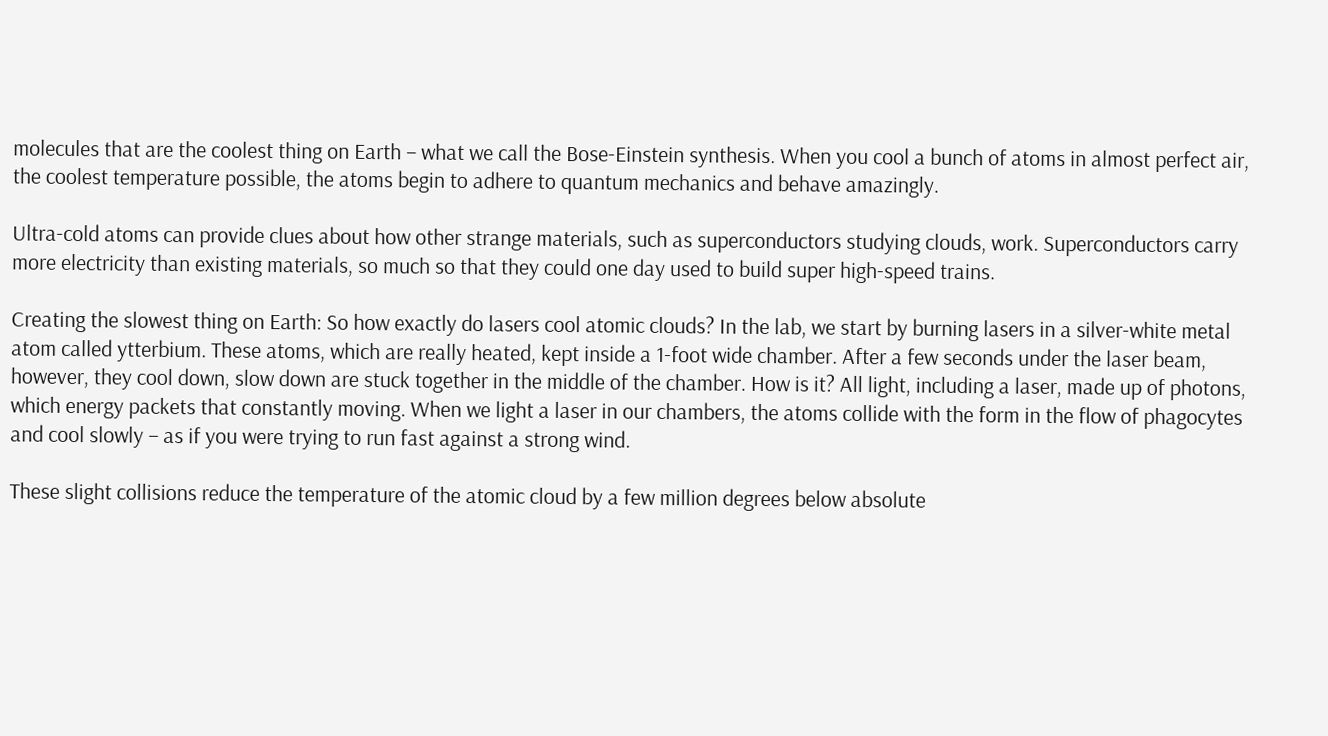molecules that are the coolest thing on Earth – what we call the Bose-Einstein synthesis. When you cool a bunch of atoms in almost perfect air, the coolest temperature possible, the atoms begin to adhere to quantum mechanics and behave amazingly.

Ultra-cold atoms can provide clues about how other strange materials, such as superconductors studying clouds, work. Superconductors carry more electricity than existing materials, so much so that they could one day used to build super high-speed trains.

Creating the slowest thing on Earth: So how exactly do lasers cool atomic clouds? In the lab, we start by burning lasers in a silver-white metal atom called ytterbium. These atoms, which are really heated, kept inside a 1-foot wide chamber. After a few seconds under the laser beam, however, they cool down, slow down are stuck together in the middle of the chamber. How is it? All light, including a laser, made up of photons, which energy packets that constantly moving. When we light a laser in our chambers, the atoms collide with the form in the flow of phagocytes and cool slowly – as if you were trying to run fast against a strong wind.

These slight collisions reduce the temperature of the atomic cloud by a few million degrees below absolute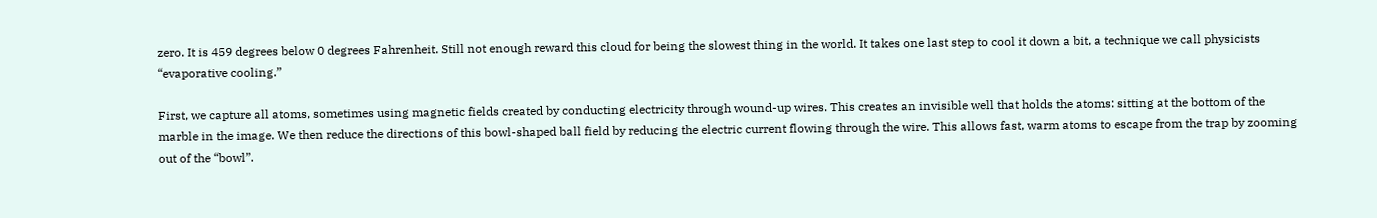zero. It is 459 degrees below 0 degrees Fahrenheit. Still not enough reward this cloud for being the slowest thing in the world. It takes one last step to cool it down a bit, a technique we call physicists “evaporative cooling.”

First, we capture all atoms, sometimes using magnetic fields created by conducting electricity through wound-up wires. This creates an invisible well that holds the atoms: sitting at the bottom of the marble in the image. We then reduce the directions of this bowl-shaped ball field by reducing the electric current flowing through the wire. This allows fast, warm atoms to escape from the trap by zooming out of the “bowl”.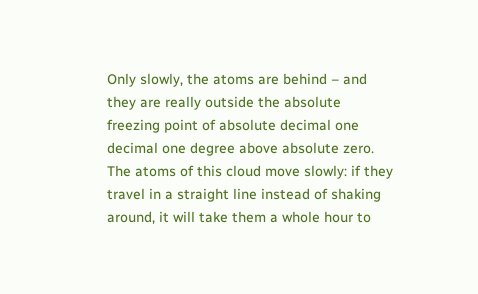Only slowly, the atoms are behind – and they are really outside the absolute freezing point of absolute decimal one decimal one degree above absolute zero. The atoms of this cloud move slowly: if they travel in a straight line instead of shaking around, it will take them a whole hour to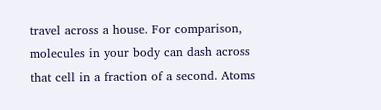travel across a house. For comparison, molecules in your body can dash across that cell in a fraction of a second. Atoms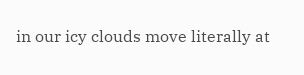in our icy clouds move literally at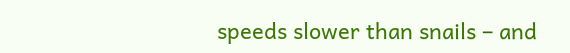speeds slower than snails – and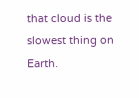that cloud is the slowest thing on Earth.